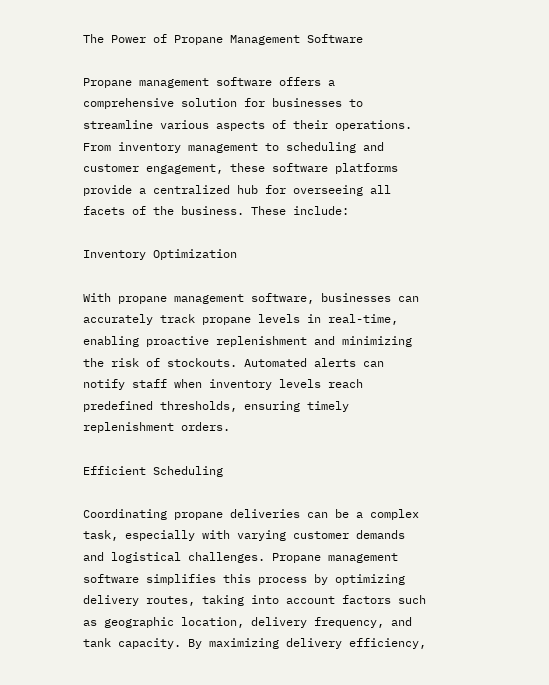The Power of Propane Management Software

Propane management software offers a comprehensive solution for businesses to streamline various aspects of their operations. From inventory management to scheduling and customer engagement, these software platforms provide a centralized hub for overseeing all facets of the business. These include:

Inventory Optimization

With propane management software, businesses can accurately track propane levels in real-time, enabling proactive replenishment and minimizing the risk of stockouts. Automated alerts can notify staff when inventory levels reach predefined thresholds, ensuring timely replenishment orders.

Efficient Scheduling

Coordinating propane deliveries can be a complex task, especially with varying customer demands and logistical challenges. Propane management software simplifies this process by optimizing delivery routes, taking into account factors such as geographic location, delivery frequency, and tank capacity. By maximizing delivery efficiency,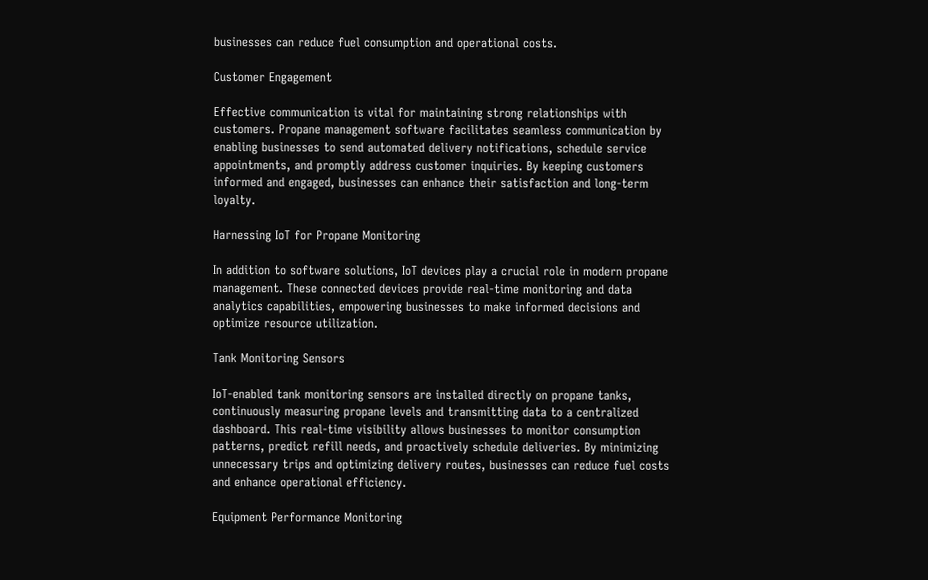businesses can reduce fuel consumption and operational costs.

Customer Engagement

Effective communication is vital for maintaining strong relationships with customers. Propane management software facilitates seamless communication by enabling businesses to send automated delivery notifications, schedule service appointments, and promptly address customer inquiries. By keeping customers informed and engaged, businesses can enhance their satisfaction and long-term loyalty.

Harnessing IoT for Propane Monitoring

In addition to software solutions, IoT devices play a crucial role in modern propane management. These connected devices provide real-time monitoring and data analytics capabilities, empowering businesses to make informed decisions and optimize resource utilization.

Tank Monitoring Sensors

IoT-enabled tank monitoring sensors are installed directly on propane tanks, continuously measuring propane levels and transmitting data to a centralized dashboard. This real-time visibility allows businesses to monitor consumption patterns, predict refill needs, and proactively schedule deliveries. By minimizing unnecessary trips and optimizing delivery routes, businesses can reduce fuel costs and enhance operational efficiency.

Equipment Performance Monitoring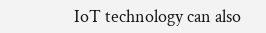IoT technology can also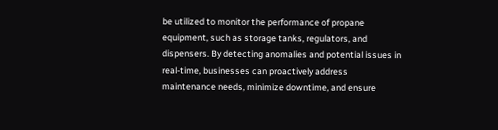be utilized to monitor the performance of propane equipment, such as storage tanks, regulators, and dispensers. By detecting anomalies and potential issues in real-time, businesses can proactively address maintenance needs, minimize downtime, and ensure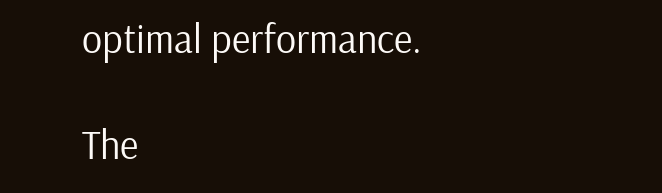optimal performance.

The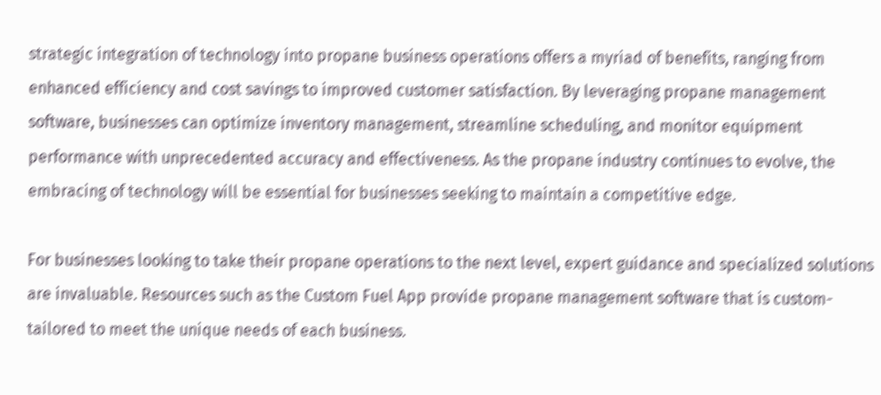strategic integration of technology into propane business operations offers a myriad of benefits, ranging from enhanced efficiency and cost savings to improved customer satisfaction. By leveraging propane management software, businesses can optimize inventory management, streamline scheduling, and monitor equipment performance with unprecedented accuracy and effectiveness. As the propane industry continues to evolve, the embracing of technology will be essential for businesses seeking to maintain a competitive edge.

For businesses looking to take their propane operations to the next level, expert guidance and specialized solutions are invaluable. Resources such as the Custom Fuel App provide propane management software that is custom-tailored to meet the unique needs of each business.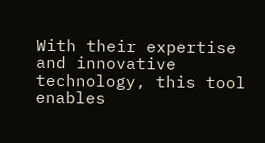With their expertise and innovative technology, this tool enables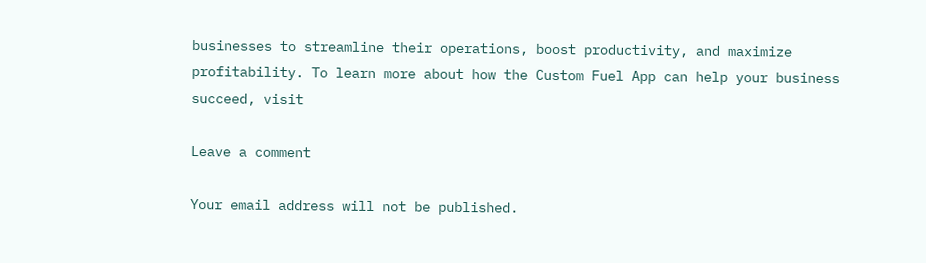businesses to streamline their operations, boost productivity, and maximize profitability. To learn more about how the Custom Fuel App can help your business succeed, visit

Leave a comment

Your email address will not be published.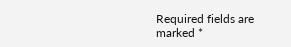Required fields are marked *